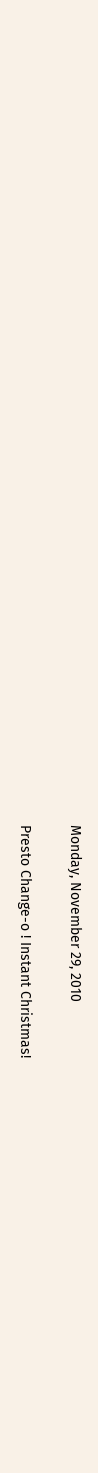Monday, November 29, 2010

Presto Change-o ! Instant Christmas!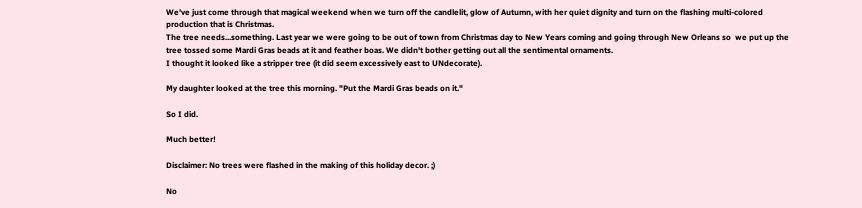We've just come through that magical weekend when we turn off the candlelit, glow of Autumn, with her quiet dignity and turn on the flashing multi-colored production that is Christmas.
The tree needs...something. Last year we were going to be out of town from Christmas day to New Years coming and going through New Orleans so  we put up the tree tossed some Mardi Gras beads at it and feather boas. We didn't bother getting out all the sentimental ornaments.
I thought it looked like a stripper tree (it did seem excessively east to UNdecorate).

My daughter looked at the tree this morning. "Put the Mardi Gras beads on it."

So I did.

Much better!

Disclaimer: No trees were flashed in the making of this holiday decor. ;)

No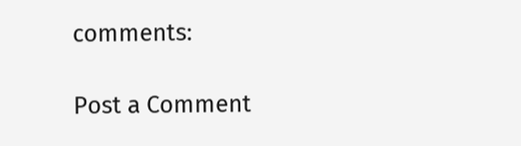comments:

Post a Comment